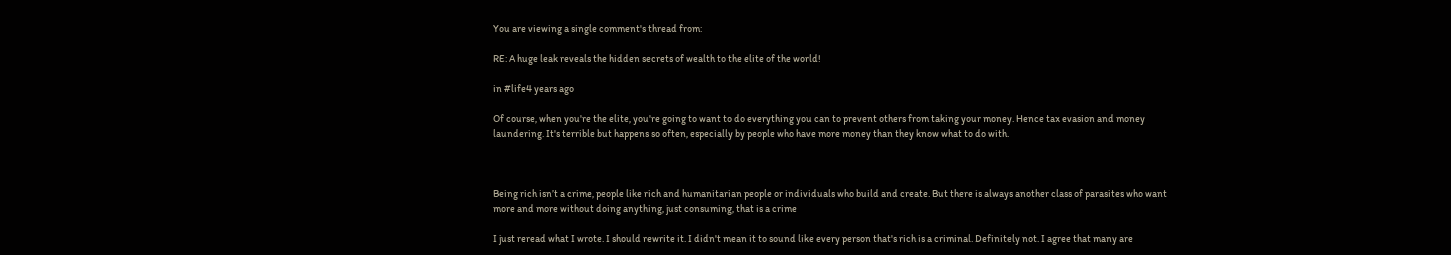You are viewing a single comment's thread from:

RE: A huge leak reveals the hidden secrets of wealth to the elite of the world!

in #life4 years ago

Of course, when you're the elite, you're going to want to do everything you can to prevent others from taking your money. Hence tax evasion and money laundering. It's terrible but happens so often, especially by people who have more money than they know what to do with.



Being rich isn’t a crime, people like rich and humanitarian people or individuals who build and create. But there is always another class of parasites who want more and more without doing anything, just consuming, that is a crime

I just reread what I wrote. I should rewrite it. I didn't mean it to sound like every person that's rich is a criminal. Definitely not. I agree that many are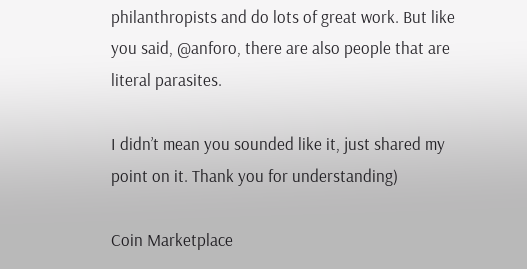philanthropists and do lots of great work. But like you said, @anforo, there are also people that are literal parasites.

I didn’t mean you sounded like it, just shared my point on it. Thank you for understanding)

Coin Marketplace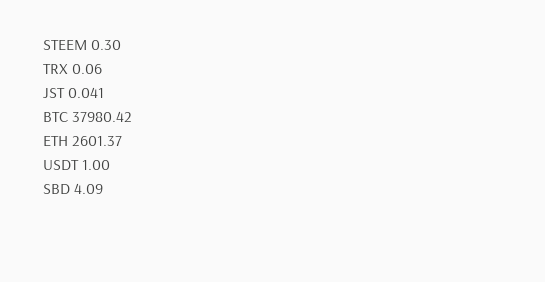STEEM 0.30
TRX 0.06
JST 0.041
BTC 37980.42
ETH 2601.37
USDT 1.00
SBD 4.09